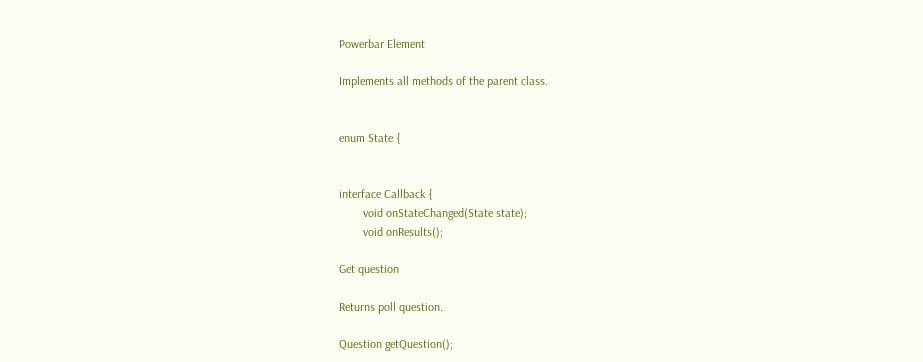Powerbar Element

Implements all methods of the parent class.


enum State {


interface Callback {
        void onStateChanged(State state);
        void onResults();

Get question

Returns poll question.

Question getQuestion();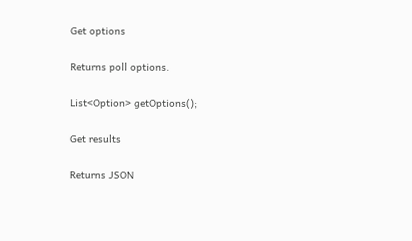Get options

Returns poll options.

List<Option> getOptions();

Get results

Returns JSON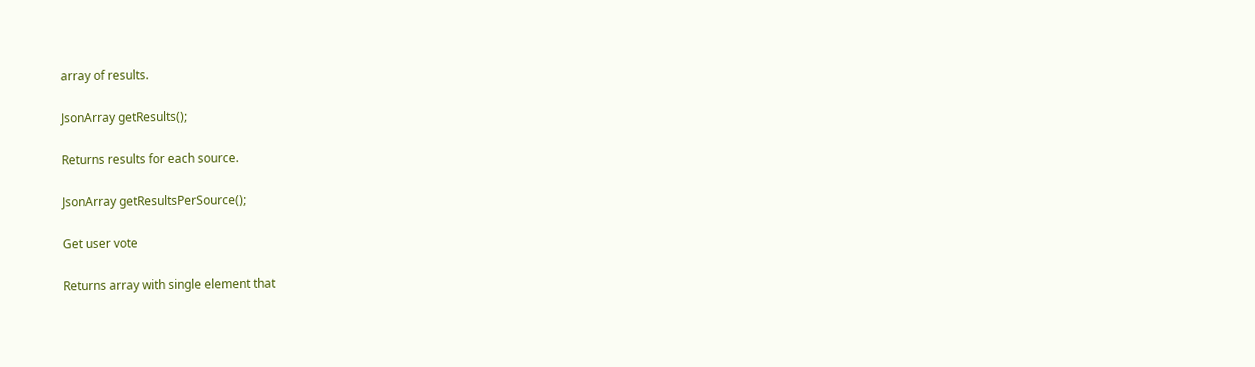array of results.

JsonArray getResults();

Returns results for each source.

JsonArray getResultsPerSource();

Get user vote

Returns array with single element that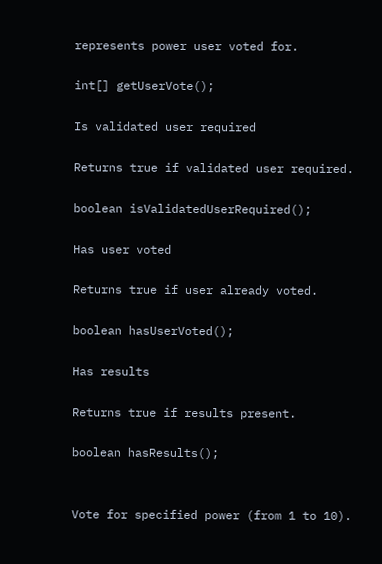represents power user voted for.

int[] getUserVote();

Is validated user required

Returns true if validated user required.

boolean isValidatedUserRequired();

Has user voted

Returns true if user already voted.

boolean hasUserVoted();

Has results

Returns true if results present.

boolean hasResults();


Vote for specified power (from 1 to 10).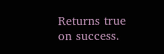Returns true on success.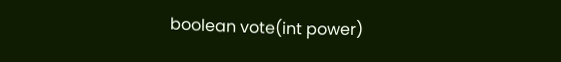boolean vote(int power)